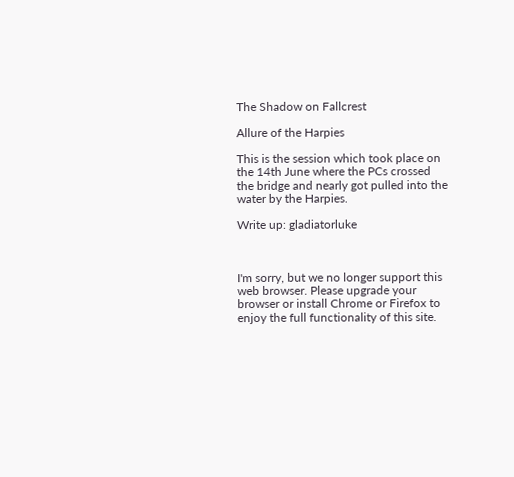The Shadow on Fallcrest

Allure of the Harpies

This is the session which took place on the 14th June where the PCs crossed the bridge and nearly got pulled into the water by the Harpies.

Write up: gladiatorluke



I'm sorry, but we no longer support this web browser. Please upgrade your browser or install Chrome or Firefox to enjoy the full functionality of this site.